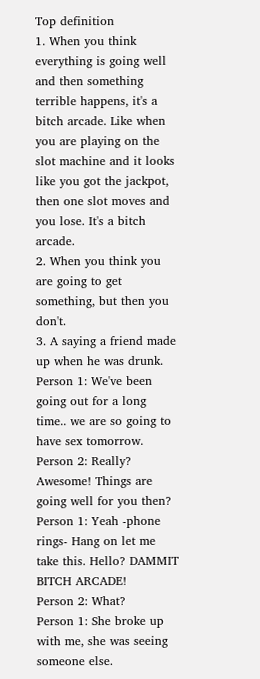Top definition
1. When you think everything is going well and then something terrible happens, it's a bitch arcade. Like when you are playing on the slot machine and it looks like you got the jackpot, then one slot moves and you lose. It's a bitch arcade.
2. When you think you are going to get something, but then you don't.
3. A saying a friend made up when he was drunk.
Person 1: We've been going out for a long time.. we are so going to have sex tomorrow.
Person 2: Really? Awesome! Things are going well for you then?
Person 1: Yeah -phone rings- Hang on let me take this. Hello? DAMMIT BITCH ARCADE!
Person 2: What?
Person 1: She broke up with me, she was seeing someone else.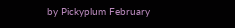by Pickyplum February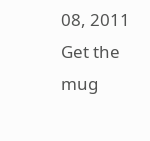08, 2011
Get the mug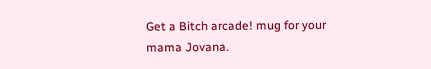Get a Bitch arcade! mug for your mama Jovana.